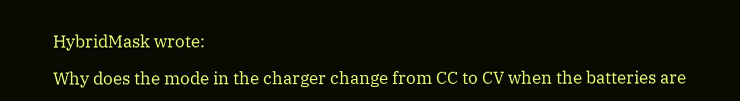HybridMask wrote:

Why does the mode in the charger change from CC to CV when the batteries are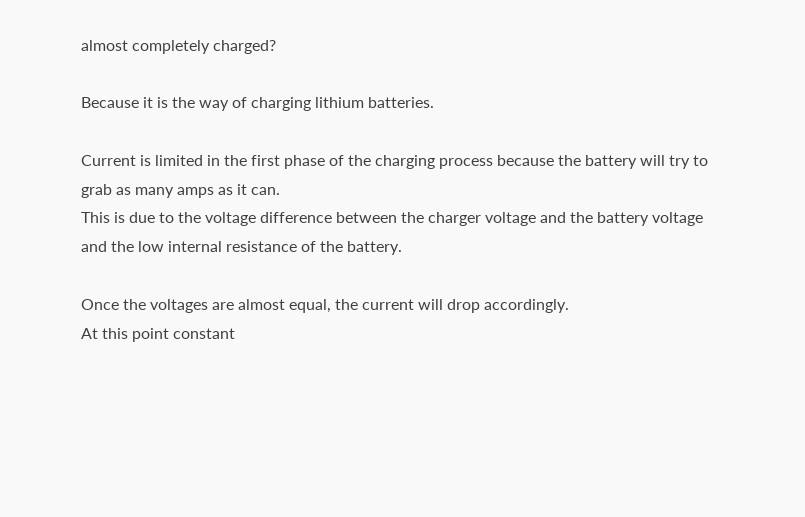almost completely charged?

Because it is the way of charging lithium batteries.

Current is limited in the first phase of the charging process because the battery will try to grab as many amps as it can.
This is due to the voltage difference between the charger voltage and the battery voltage and the low internal resistance of the battery.

Once the voltages are almost equal, the current will drop accordingly.
At this point constant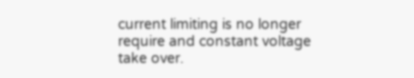current limiting is no longer require and constant voltage take over.